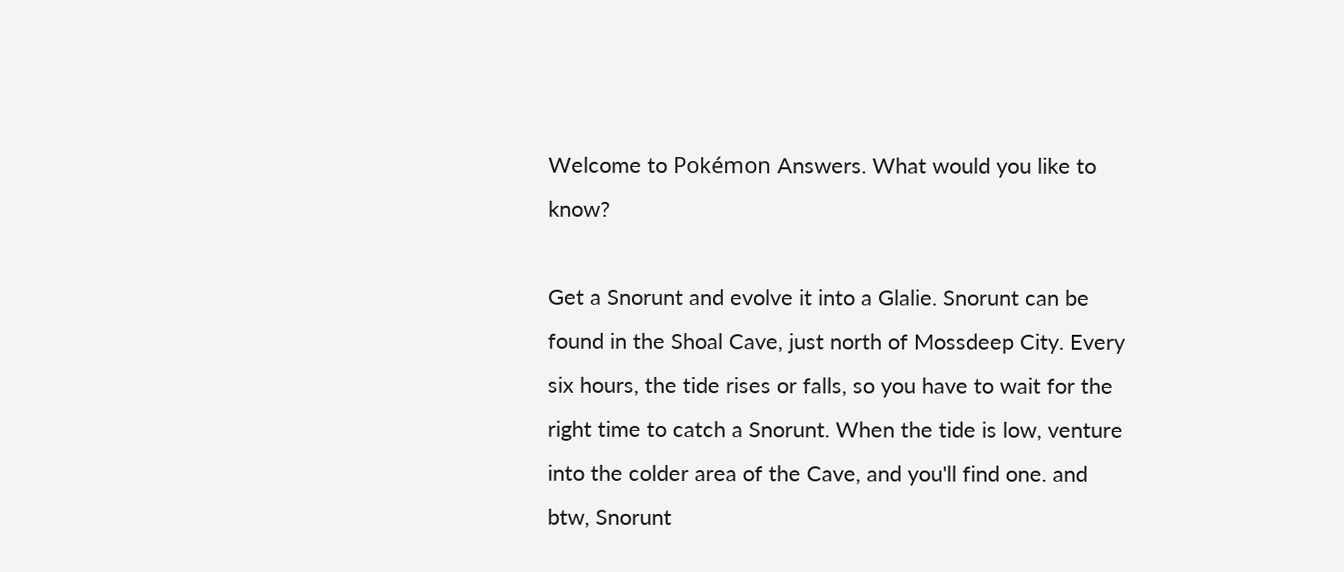Welcome to Pokémon Answers. What would you like to know?

Get a Snorunt and evolve it into a Glalie. Snorunt can be found in the Shoal Cave, just north of Mossdeep City. Every six hours, the tide rises or falls, so you have to wait for the right time to catch a Snorunt. When the tide is low, venture into the colder area of the Cave, and you'll find one. and btw, Snorunt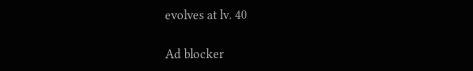evolves at lv. 40

Ad blocker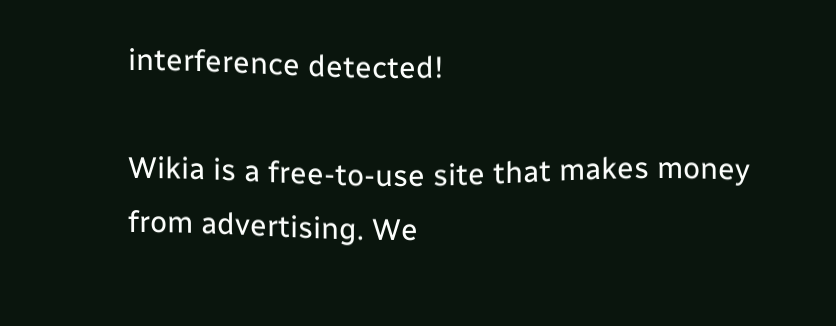interference detected!

Wikia is a free-to-use site that makes money from advertising. We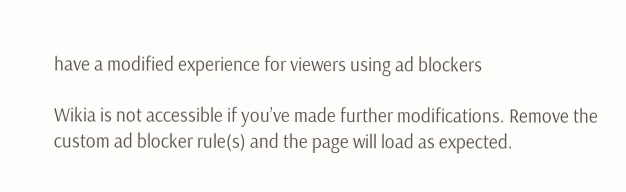have a modified experience for viewers using ad blockers

Wikia is not accessible if you’ve made further modifications. Remove the custom ad blocker rule(s) and the page will load as expected.